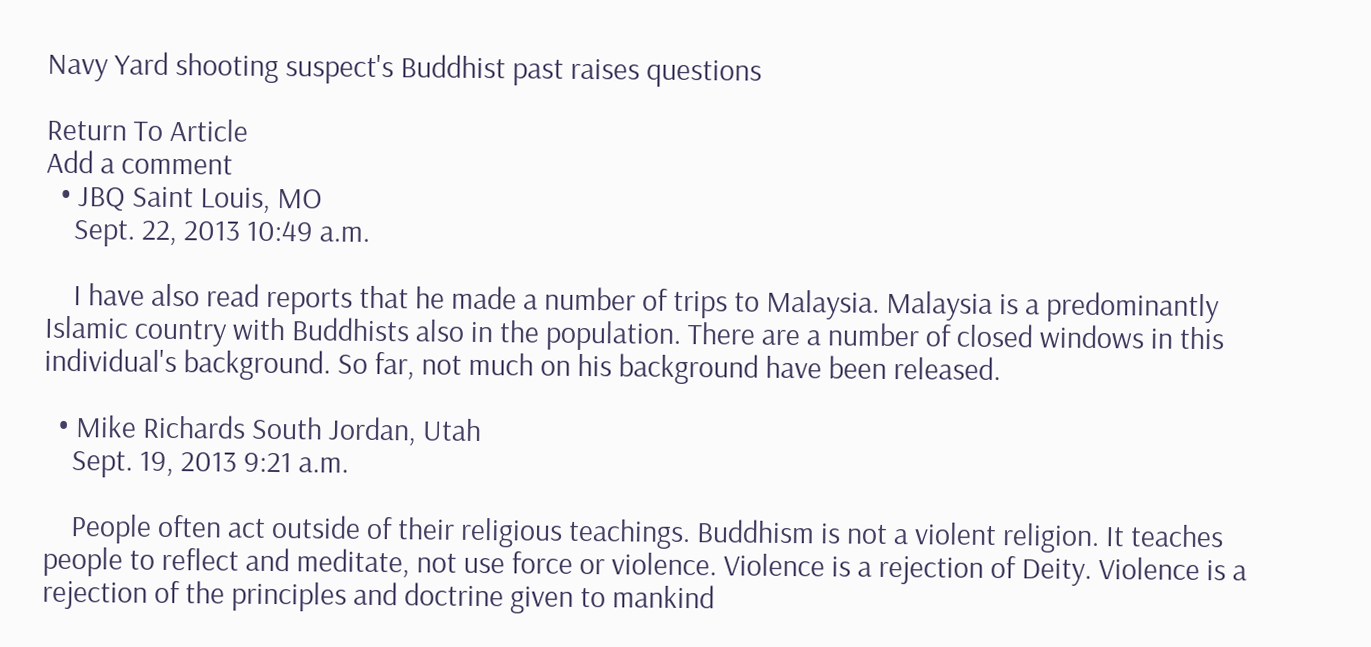Navy Yard shooting suspect's Buddhist past raises questions

Return To Article
Add a comment
  • JBQ Saint Louis, MO
    Sept. 22, 2013 10:49 a.m.

    I have also read reports that he made a number of trips to Malaysia. Malaysia is a predominantly Islamic country with Buddhists also in the population. There are a number of closed windows in this individual's background. So far, not much on his background have been released.

  • Mike Richards South Jordan, Utah
    Sept. 19, 2013 9:21 a.m.

    People often act outside of their religious teachings. Buddhism is not a violent religion. It teaches people to reflect and meditate, not use force or violence. Violence is a rejection of Deity. Violence is a rejection of the principles and doctrine given to mankind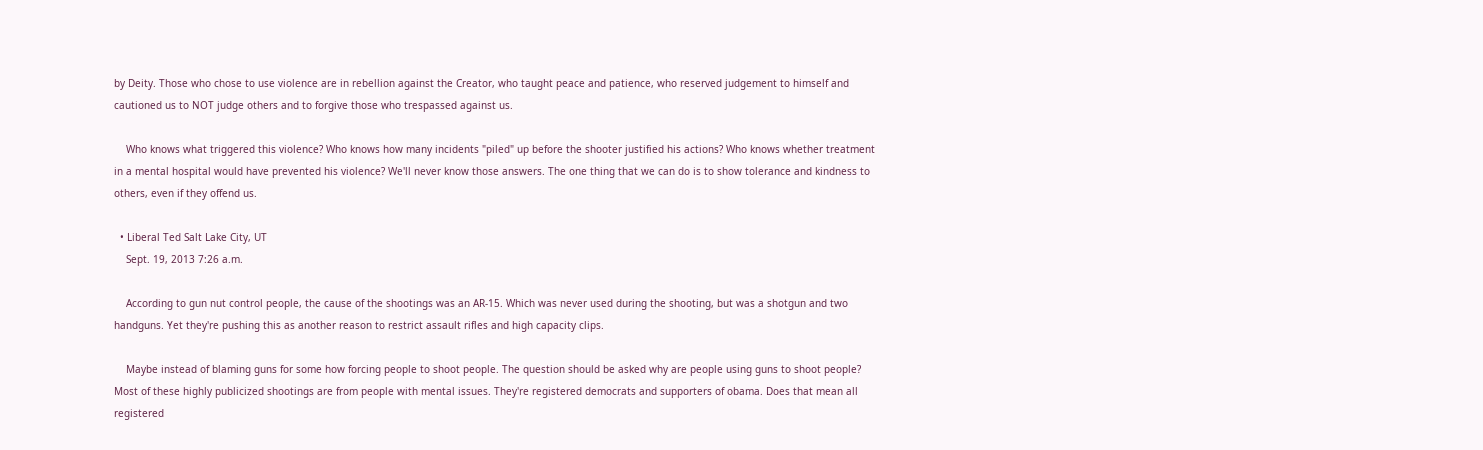by Deity. Those who chose to use violence are in rebellion against the Creator, who taught peace and patience, who reserved judgement to himself and cautioned us to NOT judge others and to forgive those who trespassed against us.

    Who knows what triggered this violence? Who knows how many incidents "piled" up before the shooter justified his actions? Who knows whether treatment in a mental hospital would have prevented his violence? We'll never know those answers. The one thing that we can do is to show tolerance and kindness to others, even if they offend us.

  • Liberal Ted Salt Lake City, UT
    Sept. 19, 2013 7:26 a.m.

    According to gun nut control people, the cause of the shootings was an AR-15. Which was never used during the shooting, but was a shotgun and two handguns. Yet they're pushing this as another reason to restrict assault rifles and high capacity clips.

    Maybe instead of blaming guns for some how forcing people to shoot people. The question should be asked why are people using guns to shoot people? Most of these highly publicized shootings are from people with mental issues. They're registered democrats and supporters of obama. Does that mean all registered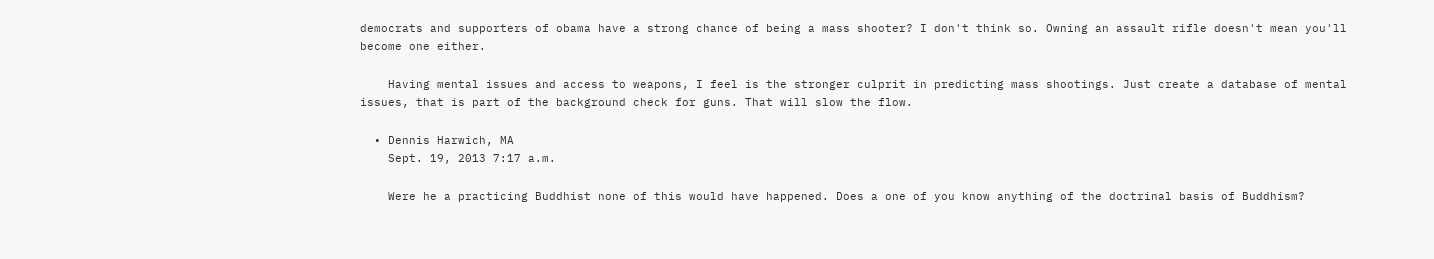democrats and supporters of obama have a strong chance of being a mass shooter? I don't think so. Owning an assault rifle doesn't mean you'll become one either.

    Having mental issues and access to weapons, I feel is the stronger culprit in predicting mass shootings. Just create a database of mental issues, that is part of the background check for guns. That will slow the flow.

  • Dennis Harwich, MA
    Sept. 19, 2013 7:17 a.m.

    Were he a practicing Buddhist none of this would have happened. Does a one of you know anything of the doctrinal basis of Buddhism?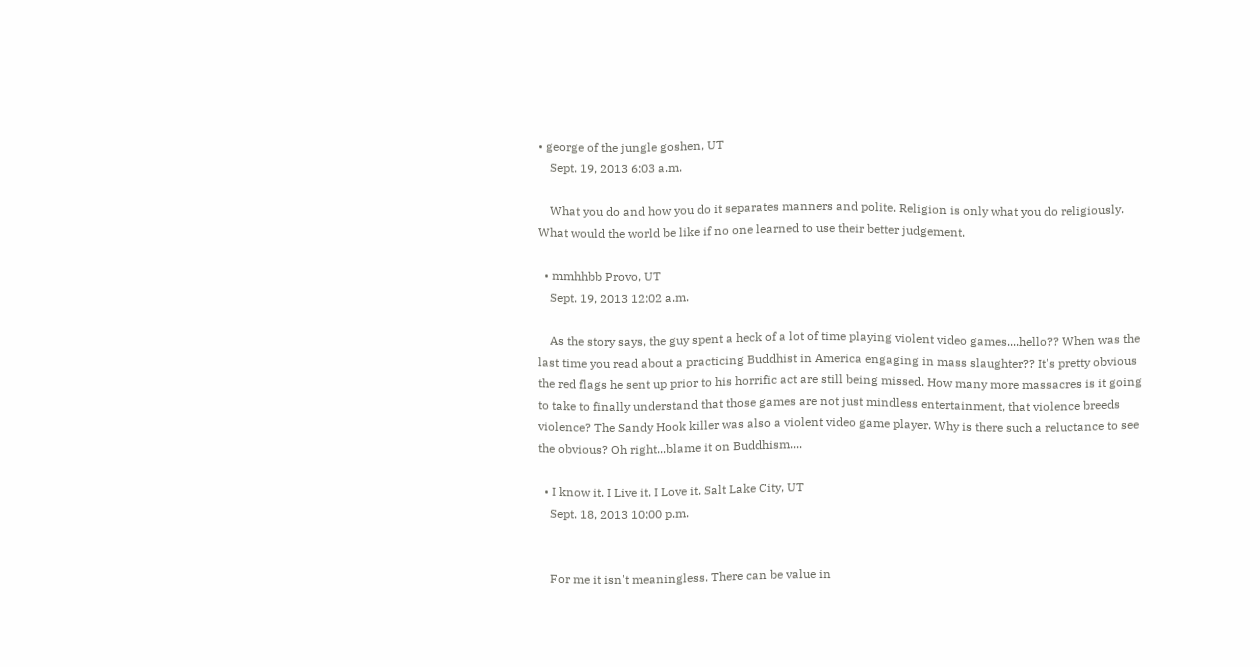• george of the jungle goshen, UT
    Sept. 19, 2013 6:03 a.m.

    What you do and how you do it separates manners and polite. Religion is only what you do religiously. What would the world be like if no one learned to use their better judgement.

  • mmhhbb Provo, UT
    Sept. 19, 2013 12:02 a.m.

    As the story says, the guy spent a heck of a lot of time playing violent video games....hello?? When was the last time you read about a practicing Buddhist in America engaging in mass slaughter?? It's pretty obvious the red flags he sent up prior to his horrific act are still being missed. How many more massacres is it going to take to finally understand that those games are not just mindless entertainment, that violence breeds violence? The Sandy Hook killer was also a violent video game player. Why is there such a reluctance to see the obvious? Oh right...blame it on Buddhism....

  • I know it. I Live it. I Love it. Salt Lake City, UT
    Sept. 18, 2013 10:00 p.m.


    For me it isn't meaningless. There can be value in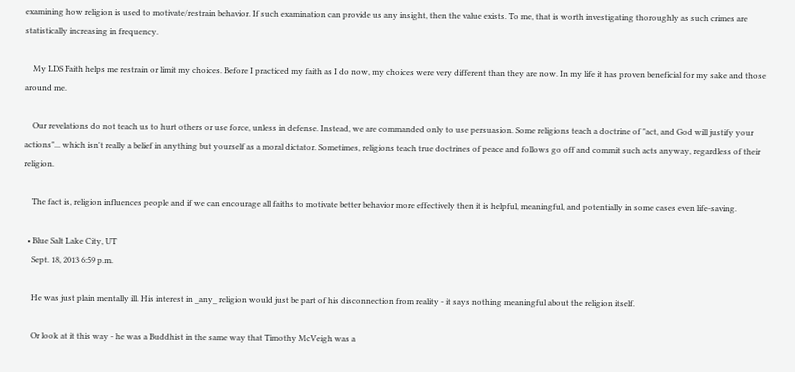examining how religion is used to motivate/restrain behavior. If such examination can provide us any insight, then the value exists. To me, that is worth investigating thoroughly as such crimes are statistically increasing in frequency.

    My LDS Faith helps me restrain or limit my choices. Before I practiced my faith as I do now, my choices were very different than they are now. In my life it has proven beneficial for my sake and those around me.

    Our revelations do not teach us to hurt others or use force, unless in defense. Instead, we are commanded only to use persuasion. Some religions teach a doctrine of "act, and God will justify your actions"... which isn't really a belief in anything but yourself as a moral dictator. Sometimes, religions teach true doctrines of peace and follows go off and commit such acts anyway, regardless of their religion.

    The fact is, religion influences people and if we can encourage all faiths to motivate better behavior more effectively then it is helpful, meaningful, and potentially in some cases even life-saving.

  • Blue Salt Lake City, UT
    Sept. 18, 2013 6:59 p.m.

    He was just plain mentally ill. His interest in _any_ religion would just be part of his disconnection from reality - it says nothing meaningful about the religion itself.

    Or look at it this way - he was a Buddhist in the same way that Timothy McVeigh was a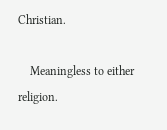Christian.

    Meaningless to either religion.